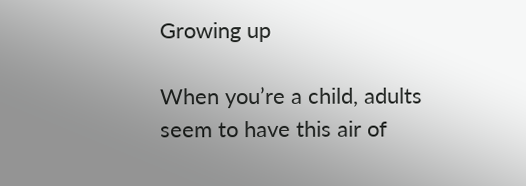Growing up

When you’re a child, adults seem to have this air of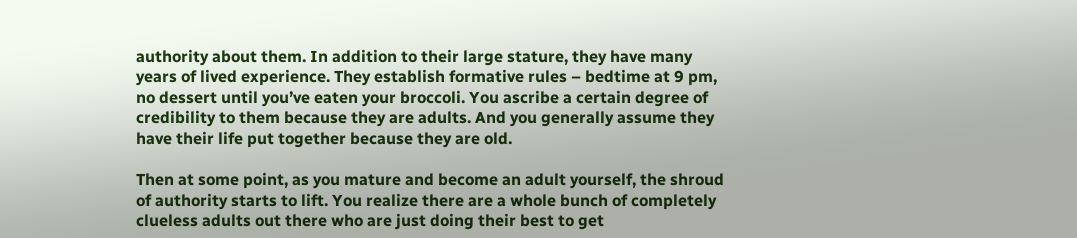authority about them. In addition to their large stature, they have many years of lived experience. They establish formative rules – bedtime at 9 pm, no dessert until you’ve eaten your broccoli. You ascribe a certain degree of credibility to them because they are adults. And you generally assume they have their life put together because they are old.

Then at some point, as you mature and become an adult yourself, the shroud of authority starts to lift. You realize there are a whole bunch of completely clueless adults out there who are just doing their best to get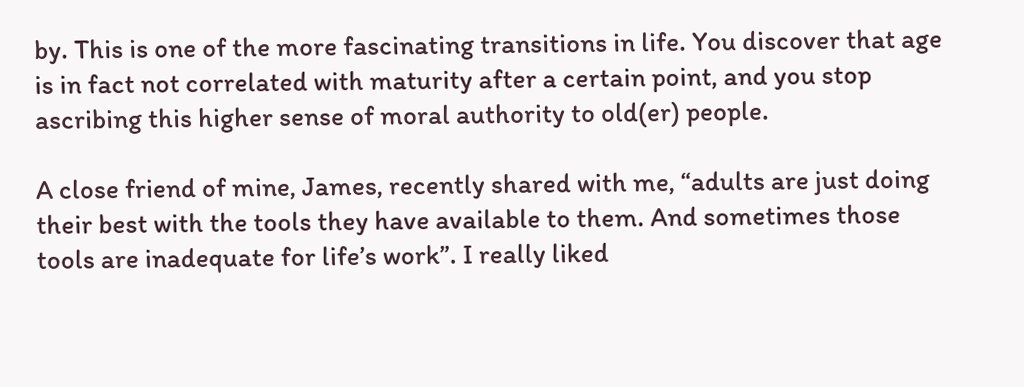by. This is one of the more fascinating transitions in life. You discover that age is in fact not correlated with maturity after a certain point, and you stop ascribing this higher sense of moral authority to old(er) people.

A close friend of mine, James, recently shared with me, “adults are just doing their best with the tools they have available to them. And sometimes those tools are inadequate for life’s work”. I really liked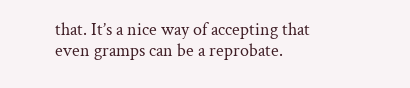that. It’s a nice way of accepting that even gramps can be a reprobate.